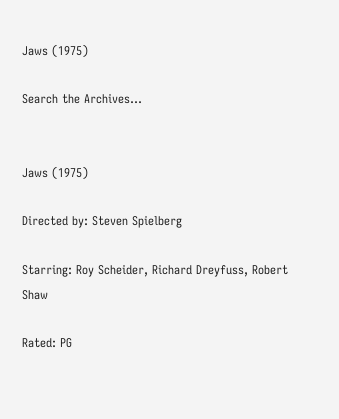Jaws (1975)

Search the Archives…


Jaws (1975)

Directed by: Steven Spielberg

Starring: Roy Scheider, Richard Dreyfuss, Robert Shaw

Rated: PG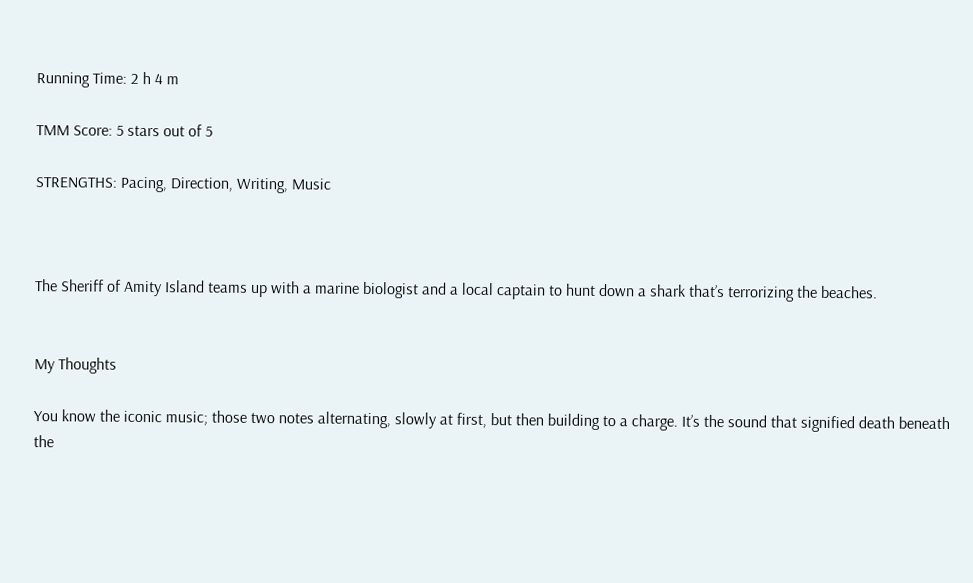Running Time: 2 h 4 m

TMM Score: 5 stars out of 5

STRENGTHS: Pacing, Direction, Writing, Music



The Sheriff of Amity Island teams up with a marine biologist and a local captain to hunt down a shark that’s terrorizing the beaches.


My Thoughts

You know the iconic music; those two notes alternating, slowly at first, but then building to a charge. It’s the sound that signified death beneath the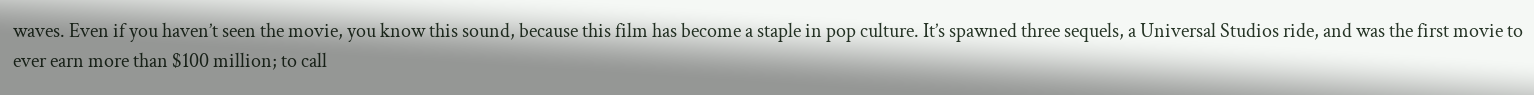waves. Even if you haven’t seen the movie, you know this sound, because this film has become a staple in pop culture. It’s spawned three sequels, a Universal Studios ride, and was the first movie to ever earn more than $100 million; to call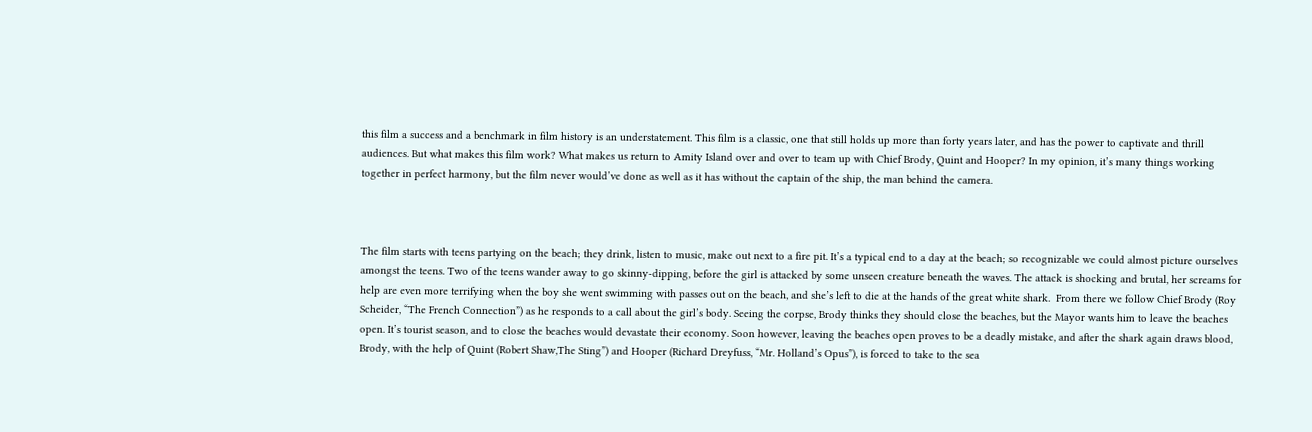this film a success and a benchmark in film history is an understatement. This film is a classic, one that still holds up more than forty years later, and has the power to captivate and thrill audiences. But what makes this film work? What makes us return to Amity Island over and over to team up with Chief Brody, Quint and Hooper? In my opinion, it’s many things working together in perfect harmony, but the film never would’ve done as well as it has without the captain of the ship, the man behind the camera.



The film starts with teens partying on the beach; they drink, listen to music, make out next to a fire pit. It’s a typical end to a day at the beach; so recognizable we could almost picture ourselves amongst the teens. Two of the teens wander away to go skinny-dipping, before the girl is attacked by some unseen creature beneath the waves. The attack is shocking and brutal, her screams for help are even more terrifying when the boy she went swimming with passes out on the beach, and she’s left to die at the hands of the great white shark.  From there we follow Chief Brody (Roy Scheider, “The French Connection”) as he responds to a call about the girl’s body. Seeing the corpse, Brody thinks they should close the beaches, but the Mayor wants him to leave the beaches open. It’s tourist season, and to close the beaches would devastate their economy. Soon however, leaving the beaches open proves to be a deadly mistake, and after the shark again draws blood, Brody, with the help of Quint (Robert Shaw,The Sting”) and Hooper (Richard Dreyfuss, “Mr. Holland’s Opus”), is forced to take to the sea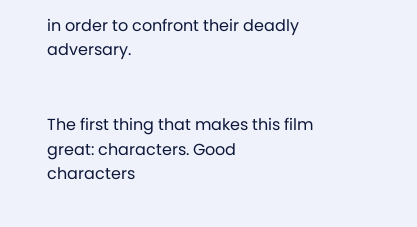in order to confront their deadly adversary.


The first thing that makes this film great: characters. Good characters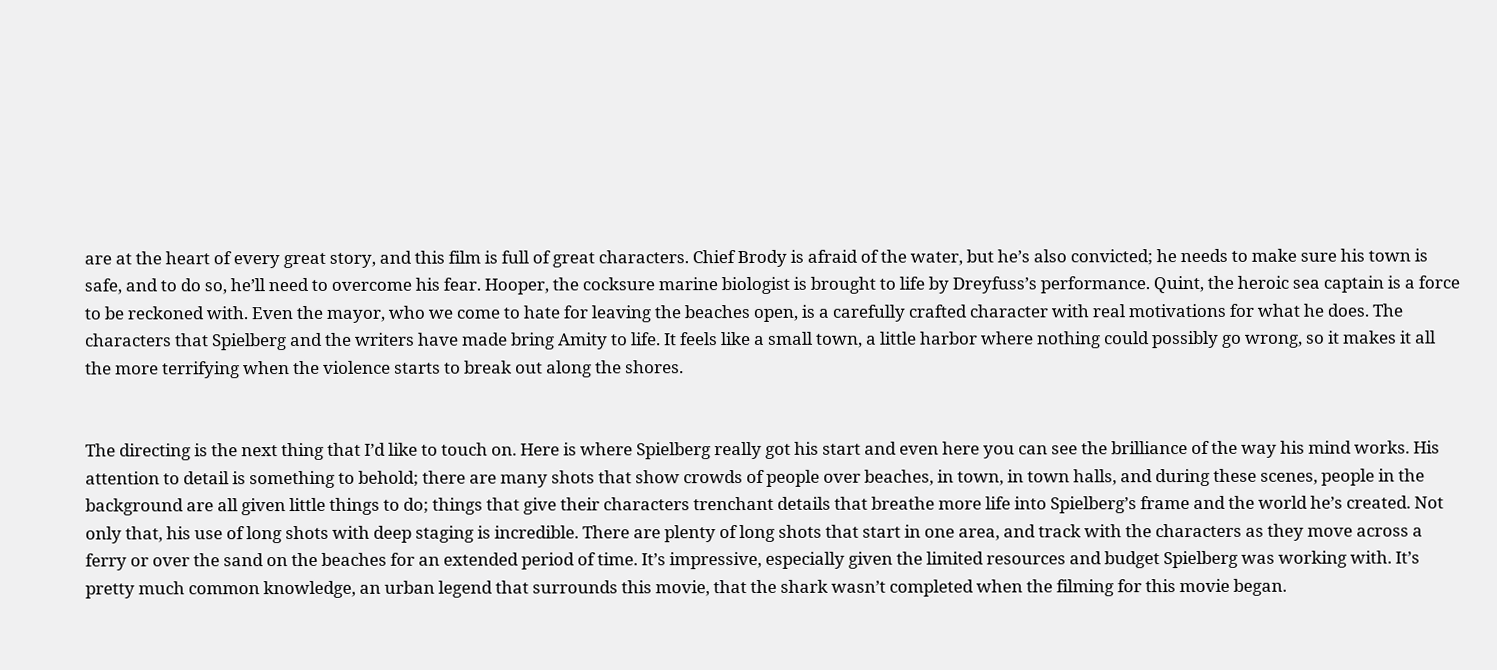are at the heart of every great story, and this film is full of great characters. Chief Brody is afraid of the water, but he’s also convicted; he needs to make sure his town is safe, and to do so, he’ll need to overcome his fear. Hooper, the cocksure marine biologist is brought to life by Dreyfuss’s performance. Quint, the heroic sea captain is a force to be reckoned with. Even the mayor, who we come to hate for leaving the beaches open, is a carefully crafted character with real motivations for what he does. The characters that Spielberg and the writers have made bring Amity to life. It feels like a small town, a little harbor where nothing could possibly go wrong, so it makes it all the more terrifying when the violence starts to break out along the shores.


The directing is the next thing that I’d like to touch on. Here is where Spielberg really got his start and even here you can see the brilliance of the way his mind works. His attention to detail is something to behold; there are many shots that show crowds of people over beaches, in town, in town halls, and during these scenes, people in the background are all given little things to do; things that give their characters trenchant details that breathe more life into Spielberg’s frame and the world he’s created. Not only that, his use of long shots with deep staging is incredible. There are plenty of long shots that start in one area, and track with the characters as they move across a ferry or over the sand on the beaches for an extended period of time. It’s impressive, especially given the limited resources and budget Spielberg was working with. It’s pretty much common knowledge, an urban legend that surrounds this movie, that the shark wasn’t completed when the filming for this movie began.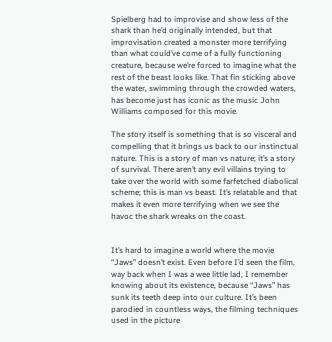Spielberg had to improvise and show less of the shark than he’d originally intended, but that improvisation created a monster more terrifying than what could’ve come of a fully functioning creature, because we’re forced to imagine what the rest of the beast looks like. That fin sticking above the water, swimming through the crowded waters, has become just has iconic as the music John Williams composed for this movie.

The story itself is something that is so visceral and compelling that it brings us back to our instinctual nature. This is a story of man vs nature; it’s a story of survival. There aren’t any evil villains trying to take over the world with some farfetched diabolical scheme; this is man vs beast. It’s relatable and that makes it even more terrifying when we see the havoc the shark wreaks on the coast.


It’s hard to imagine a world where the movie “Jaws” doesn’t exist. Even before I’d seen the film, way back when I was a wee little lad, I remember knowing about its existence, because “Jaws” has sunk its teeth deep into our culture. It’s been parodied in countless ways, the filming techniques used in the picture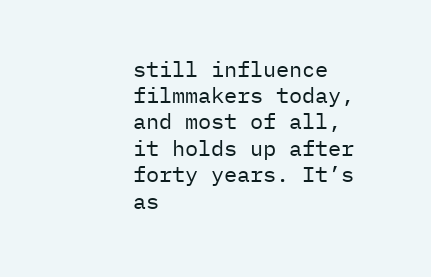still influence filmmakers today, and most of all, it holds up after forty years. It’s as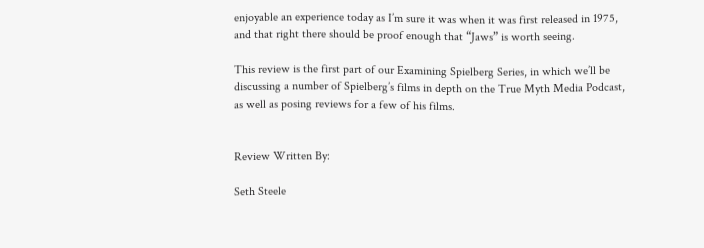enjoyable an experience today as I’m sure it was when it was first released in 1975, and that right there should be proof enough that “Jaws” is worth seeing.

This review is the first part of our Examining Spielberg Series, in which we’ll be discussing a number of Spielberg’s films in depth on the True Myth Media Podcast, as well as posing reviews for a few of his films.


Review Written By:

Seth Steele